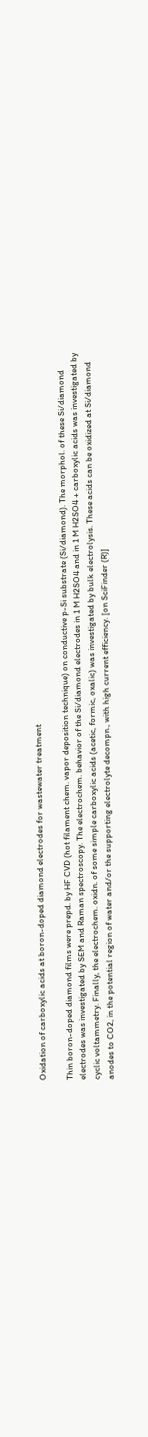Oxidation of carboxylic acids at boron-doped diamond electrodes for wastewater treatment

Thin boron-doped diamond films were prepd. by HF CVD (hot filament chem. vapor deposition technique) on conductive p-Si substrate (Si/diamond). The morphol. of these Si/diamond electrodes was investigated by SEM and Raman spectroscopy. The electrochem. behavior of the Si/diamond electrodes in 1 M H2SO4 and in 1 M H2SO4 + carboxylic acids was investigated by cyclic voltammetry. Finally, the electrochem. oxidn. of some simple carboxylic acids (acetic, formic, oxalic) was investigated by bulk electrolysis. These acids can be oxidized at Si/diamond anodes to CO2, in the potential region of water and/or the supporting electrolyte decompn., with high current efficiency. [on SciFinder (R)]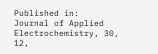Published in:
Journal of Applied Electrochemistry, 30, 12,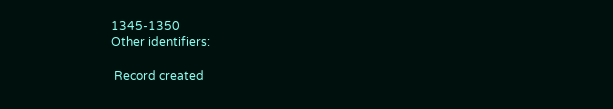1345-1350
Other identifiers:

 Record created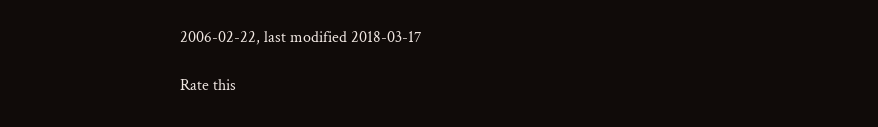2006-02-22, last modified 2018-03-17

Rate this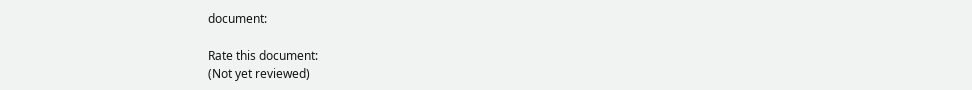document:

Rate this document:
(Not yet reviewed)